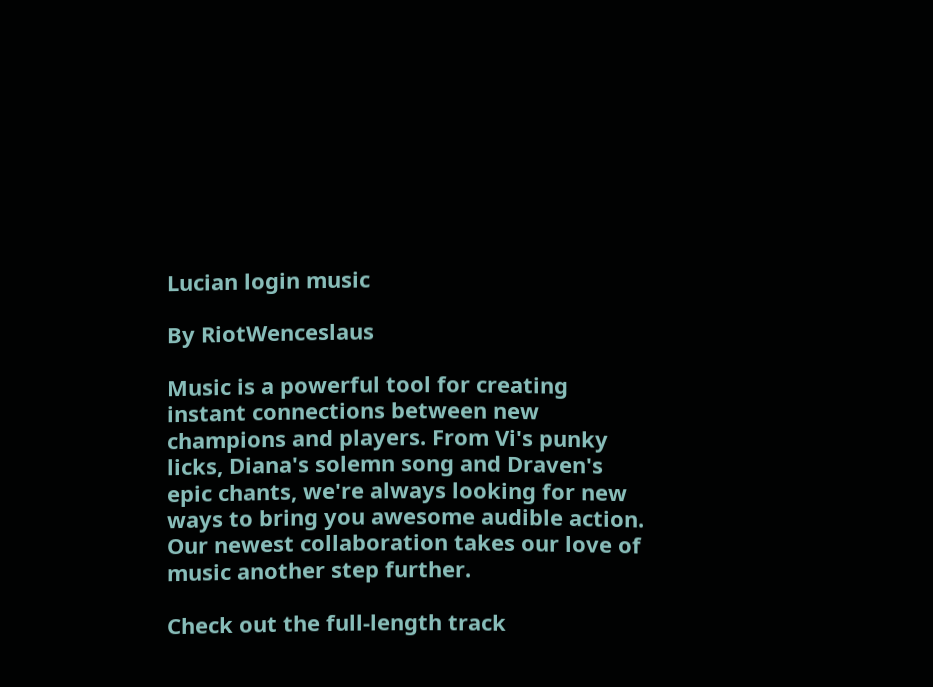Lucian login music

By RiotWenceslaus

Music is a powerful tool for creating instant connections between new champions and players. From Vi's punky licks, Diana's solemn song and Draven's epic chants, we're always looking for new ways to bring you awesome audible action. Our newest collaboration takes our love of music another step further.

Check out the full-length track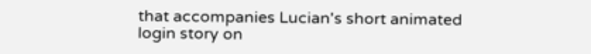that accompanies Lucian's short animated login story on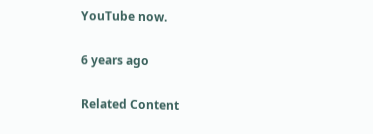YouTube now.

6 years ago

Related Content